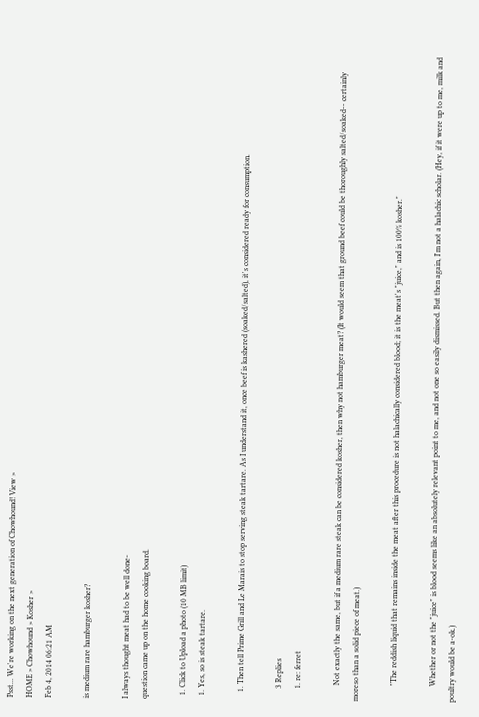Psst... We're working on the next generation of Chowhound! View >
HOME > Chowhound > Kosher >
Feb 4, 2014 06:21 AM

is medium rare hamburger kosher?

I always thought meat had to be well done-
question came up on the home cooking board.

  1. Click to Upload a photo (10 MB limit)
  1. Yes, so is steak tartare.

    1. Then tell Prime Grill and Le Marais to stop serving steak tartare. As I understand it, once beef is kashered (soaked/salted), it's considered ready for consumption.

      3 Replies
      1. re: ferret

        Not exactly the same, but if a medium rare steak can be considered kosher, then why not hamburger meat? (It would seem that ground beef could be thoroughly salted/soaked-- certainly moreso than a solid piece of meat.)

        "The reddish liquid that remains inside the meat after this procedure is not halachically considered blood; it is the meat's "juice," and is 100% kosher."

        Whether or not the "juice" is blood seems like an absolutely relevant point to me, and not one so easily dismissed. But then again, I'm not a halachic scholar. (Hey, if it were up to me, milk and poultry would be a-ok.)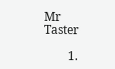Mr Taster

        1.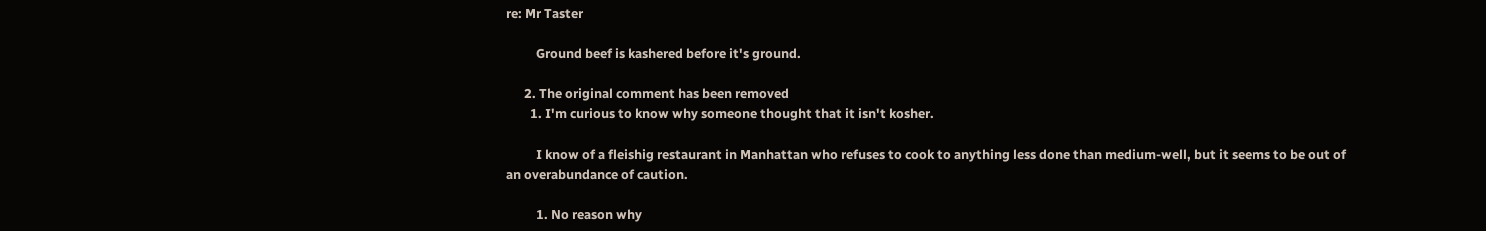re: Mr Taster

          Ground beef is kashered before it's ground.

      2. The original comment has been removed
        1. I'm curious to know why someone thought that it isn't kosher.

          I know of a fleishig restaurant in Manhattan who refuses to cook to anything less done than medium-well, but it seems to be out of an overabundance of caution.

          1. No reason why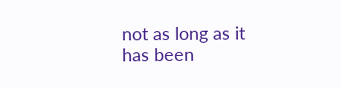not as long as it has been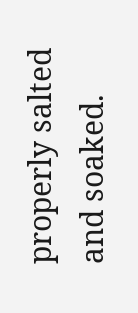properly salted and soaked.